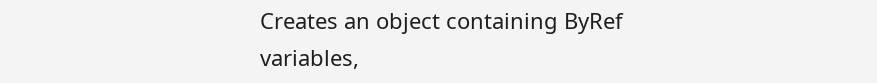Creates an object containing ByRef variables,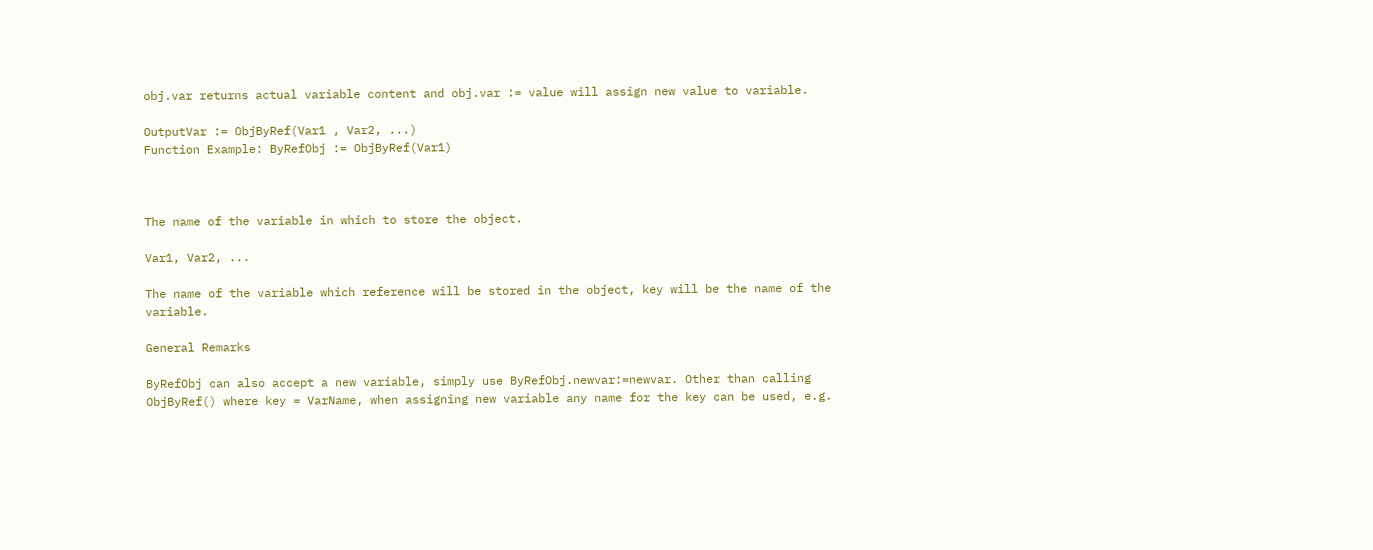obj.var returns actual variable content and obj.var := value will assign new value to variable.

OutputVar := ObjByRef(Var1 , Var2, ...)
Function Example: ByRefObj := ObjByRef(Var1)



The name of the variable in which to store the object.

Var1, Var2, ...

The name of the variable which reference will be stored in the object, key will be the name of the variable.

General Remarks

ByRefObj can also accept a new variable, simply use ByRefObj.newvar:=newvar. Other than calling ObjByRef() where key = VarName, when assigning new variable any name for the key can be used, e.g.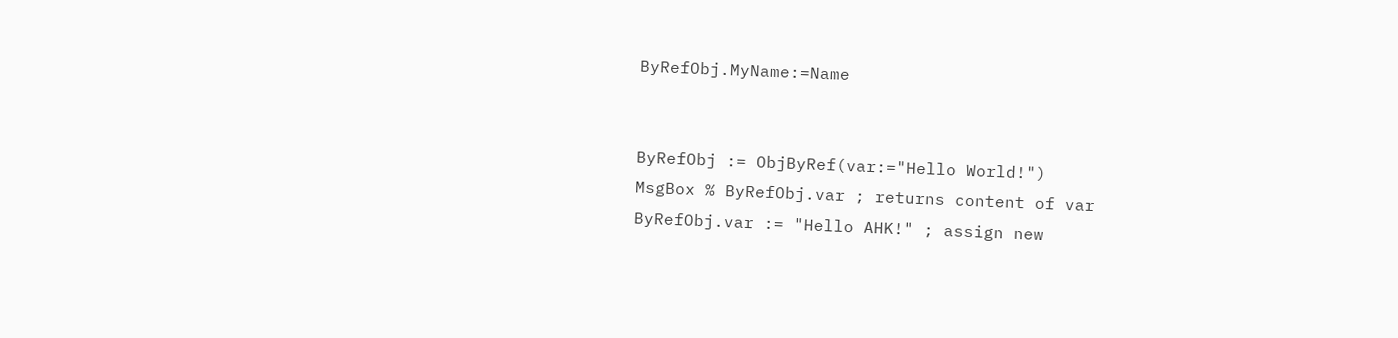ByRefObj.MyName:=Name


ByRefObj := ObjByRef(var:="Hello World!")
MsgBox % ByRefObj.var ; returns content of var
ByRefObj.var := "Hello AHK!" ; assign new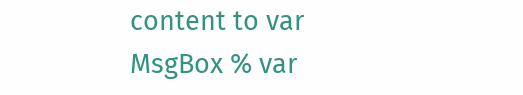content to var
MsgBox % var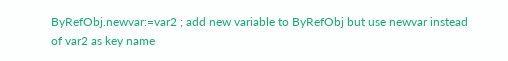ByRefObj.newvar:=var2 ; add new variable to ByRefObj but use newvar instead of var2 as key name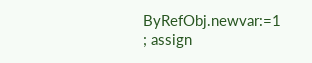ByRefObj.newvar:=1 ; assign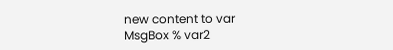new content to var
MsgBox % var2